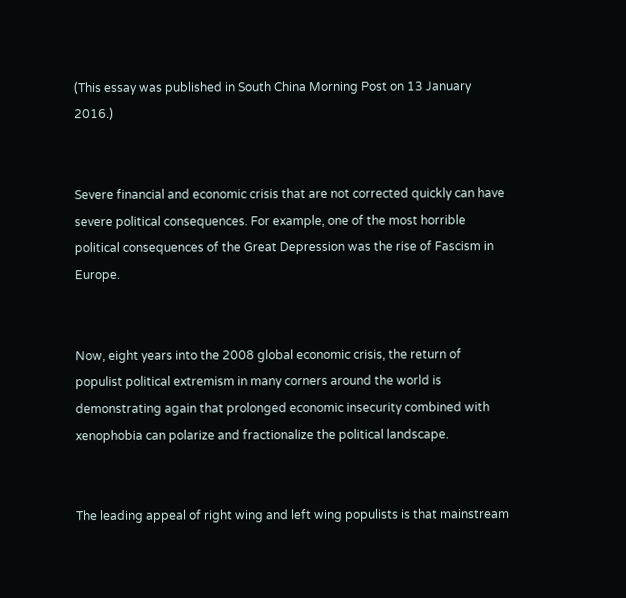(This essay was published in South China Morning Post on 13 January 2016.)


Severe financial and economic crisis that are not corrected quickly can have severe political consequences. For example, one of the most horrible political consequences of the Great Depression was the rise of Fascism in Europe.


Now, eight years into the 2008 global economic crisis, the return of populist political extremism in many corners around the world is demonstrating again that prolonged economic insecurity combined with xenophobia can polarize and fractionalize the political landscape.


The leading appeal of right wing and left wing populists is that mainstream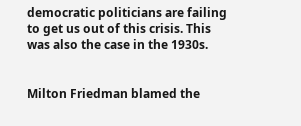democratic politicians are failing to get us out of this crisis. This was also the case in the 1930s.


Milton Friedman blamed the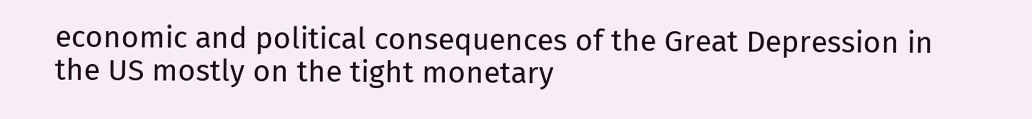economic and political consequences of the Great Depression in the US mostly on the tight monetary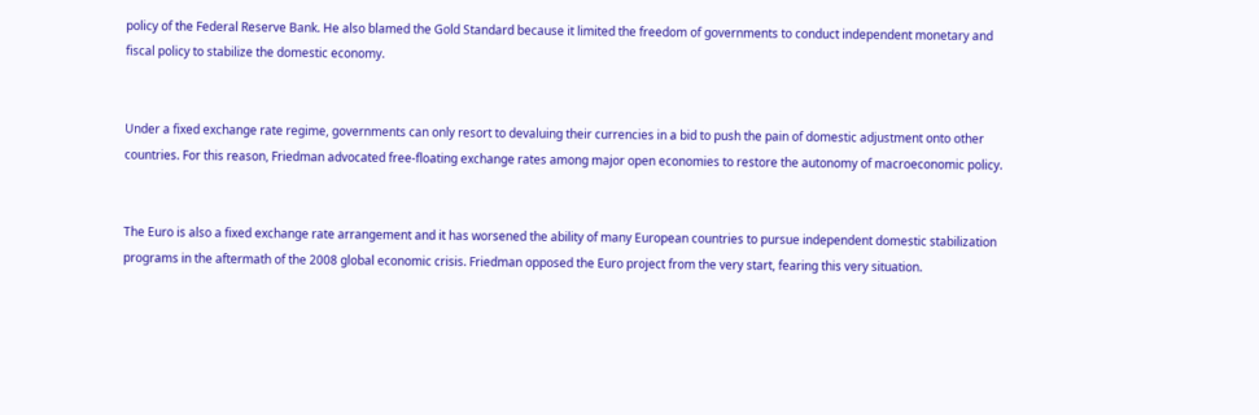policy of the Federal Reserve Bank. He also blamed the Gold Standard because it limited the freedom of governments to conduct independent monetary and fiscal policy to stabilize the domestic economy.


Under a fixed exchange rate regime, governments can only resort to devaluing their currencies in a bid to push the pain of domestic adjustment onto other countries. For this reason, Friedman advocated free-floating exchange rates among major open economies to restore the autonomy of macroeconomic policy.


The Euro is also a fixed exchange rate arrangement and it has worsened the ability of many European countries to pursue independent domestic stabilization programs in the aftermath of the 2008 global economic crisis. Friedman opposed the Euro project from the very start, fearing this very situation.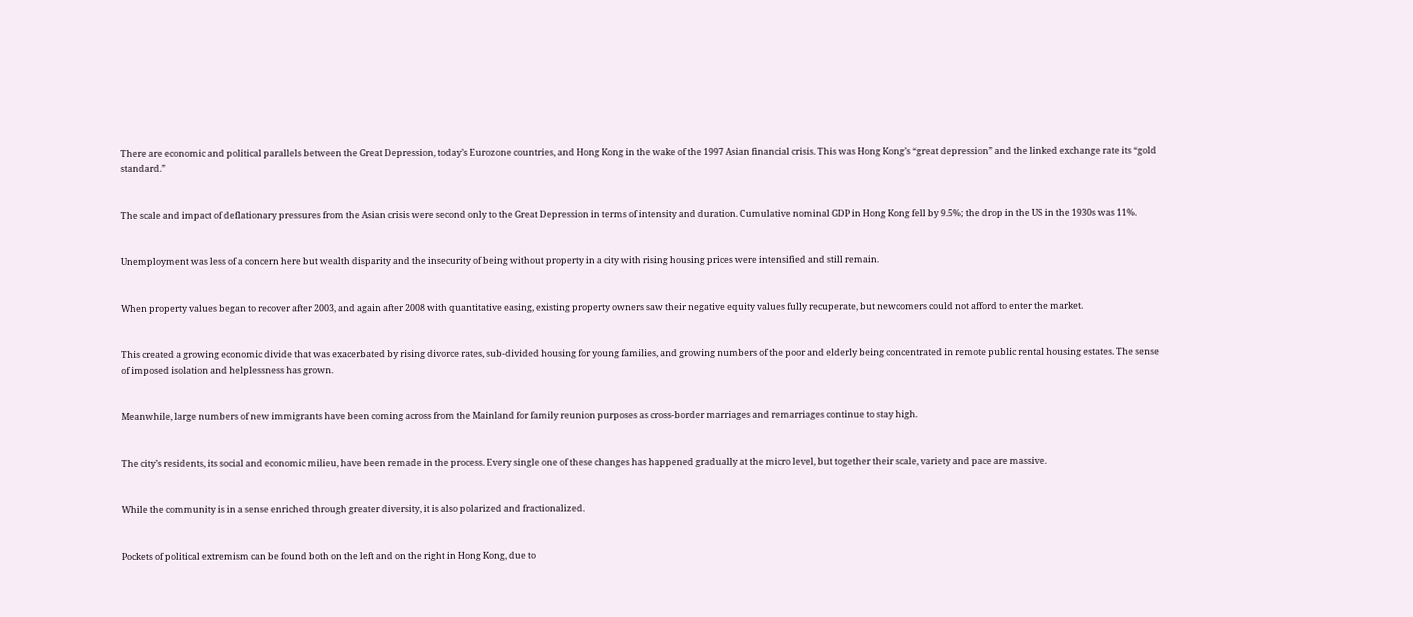There are economic and political parallels between the Great Depression, today’s Eurozone countries, and Hong Kong in the wake of the 1997 Asian financial crisis. This was Hong Kong’s “great depression” and the linked exchange rate its “gold standard.”


The scale and impact of deflationary pressures from the Asian crisis were second only to the Great Depression in terms of intensity and duration. Cumulative nominal GDP in Hong Kong fell by 9.5%; the drop in the US in the 1930s was 11%.


Unemployment was less of a concern here but wealth disparity and the insecurity of being without property in a city with rising housing prices were intensified and still remain.


When property values began to recover after 2003, and again after 2008 with quantitative easing, existing property owners saw their negative equity values fully recuperate, but newcomers could not afford to enter the market.


This created a growing economic divide that was exacerbated by rising divorce rates, sub-divided housing for young families, and growing numbers of the poor and elderly being concentrated in remote public rental housing estates. The sense of imposed isolation and helplessness has grown.


Meanwhile, large numbers of new immigrants have been coming across from the Mainland for family reunion purposes as cross-border marriages and remarriages continue to stay high.


The city’s residents, its social and economic milieu, have been remade in the process. Every single one of these changes has happened gradually at the micro level, but together their scale, variety and pace are massive.


While the community is in a sense enriched through greater diversity, it is also polarized and fractionalized.


Pockets of political extremism can be found both on the left and on the right in Hong Kong, due to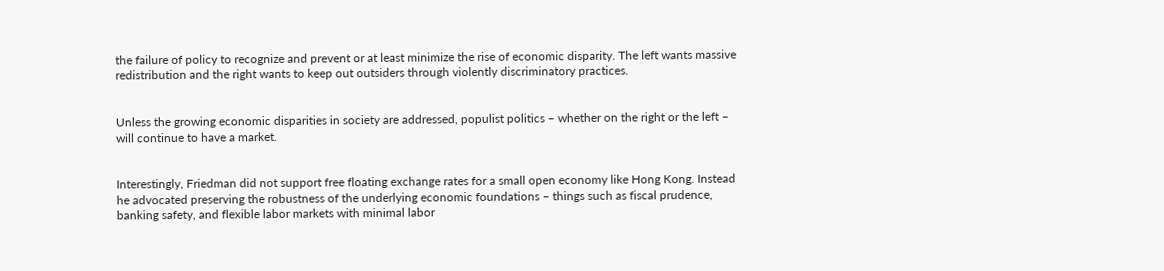the failure of policy to recognize and prevent or at least minimize the rise of economic disparity. The left wants massive redistribution and the right wants to keep out outsiders through violently discriminatory practices.


Unless the growing economic disparities in society are addressed, populist politics – whether on the right or the left – will continue to have a market.


Interestingly, Friedman did not support free floating exchange rates for a small open economy like Hong Kong. Instead he advocated preserving the robustness of the underlying economic foundations – things such as fiscal prudence, banking safety, and flexible labor markets with minimal labor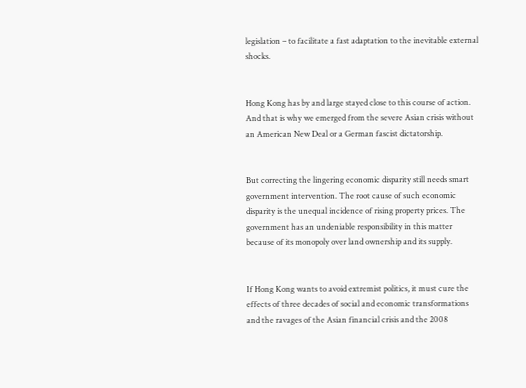legislation – to facilitate a fast adaptation to the inevitable external shocks.


Hong Kong has by and large stayed close to this course of action. And that is why we emerged from the severe Asian crisis without an American New Deal or a German fascist dictatorship.


But correcting the lingering economic disparity still needs smart government intervention. The root cause of such economic disparity is the unequal incidence of rising property prices. The government has an undeniable responsibility in this matter because of its monopoly over land ownership and its supply.


If Hong Kong wants to avoid extremist politics, it must cure the effects of three decades of social and economic transformations and the ravages of the Asian financial crisis and the 2008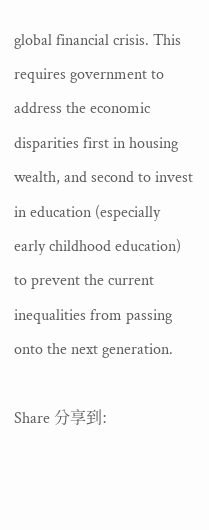global financial crisis. This requires government to address the economic disparities first in housing wealth, and second to invest in education (especially early childhood education) to prevent the current inequalities from passing onto the next generation.

Share 分享到: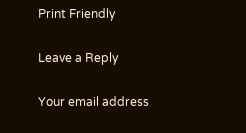Print Friendly

Leave a Reply

Your email address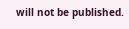will not be published.